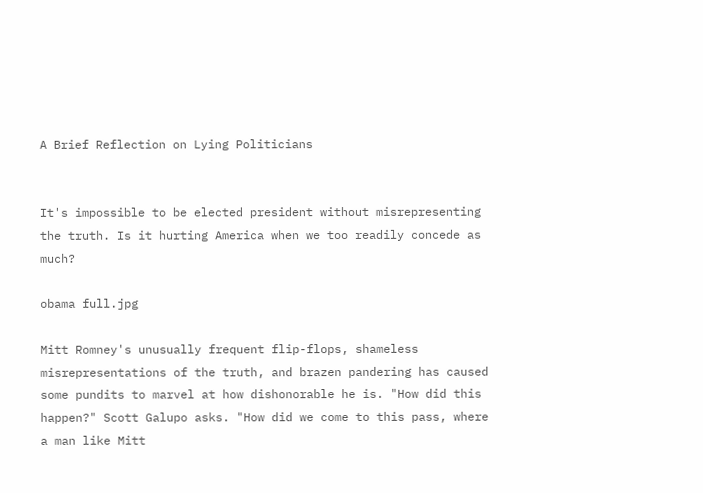A Brief Reflection on Lying Politicians


It's impossible to be elected president without misrepresenting the truth. Is it hurting America when we too readily concede as much?

obama full.jpg

Mitt Romney's unusually frequent flip-flops, shameless misrepresentations of the truth, and brazen pandering has caused some pundits to marvel at how dishonorable he is. "How did this happen?" Scott Galupo asks. "How did we come to this pass, where a man like Mitt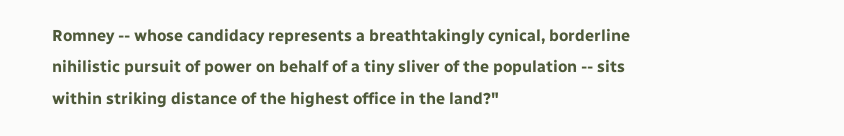Romney -- whose candidacy represents a breathtakingly cynical, borderline nihilistic pursuit of power on behalf of a tiny sliver of the population -- sits within striking distance of the highest office in the land?"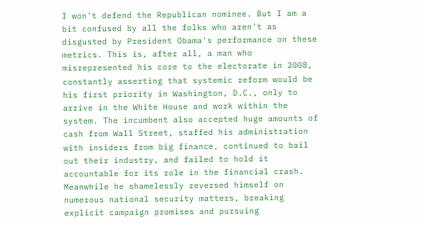I won't defend the Republican nominee. But I am a bit confused by all the folks who aren't as disgusted by President Obama's performance on these metrics. This is, after all, a man who misrepresented his core to the electorate in 2008, constantly asserting that systemic reform would be his first priority in Washington, D.C., only to arrive in the White House and work within the system. The incumbent also accepted huge amounts of cash from Wall Street, staffed his administration with insiders from big finance, continued to bail out their industry, and failed to hold it accountable for its role in the financial crash. Meanwhile he shamelessly reversed himself on numerous national security matters, breaking explicit campaign promises and pursuing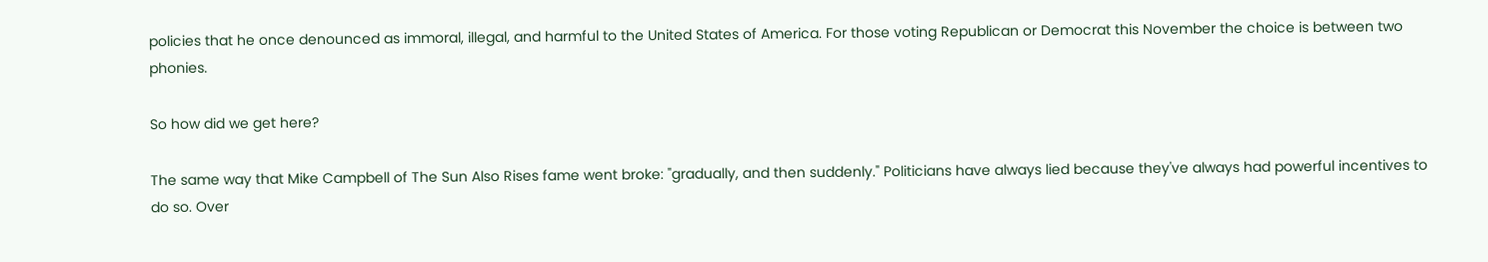policies that he once denounced as immoral, illegal, and harmful to the United States of America. For those voting Republican or Democrat this November the choice is between two phonies.

So how did we get here?

The same way that Mike Campbell of The Sun Also Rises fame went broke: "gradually, and then suddenly." Politicians have always lied because they've always had powerful incentives to do so. Over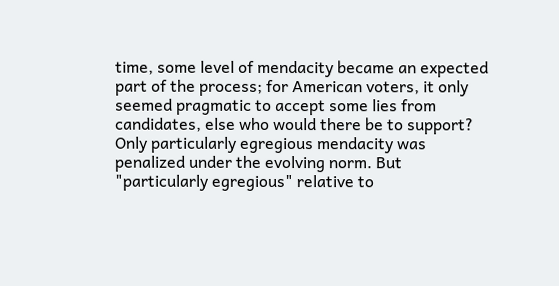time, some level of mendacity became an expected part of the process; for American voters, it only seemed pragmatic to accept some lies from candidates, else who would there be to support? Only particularly egregious mendacity was penalized under the evolving norm. But "particularly egregious" relative to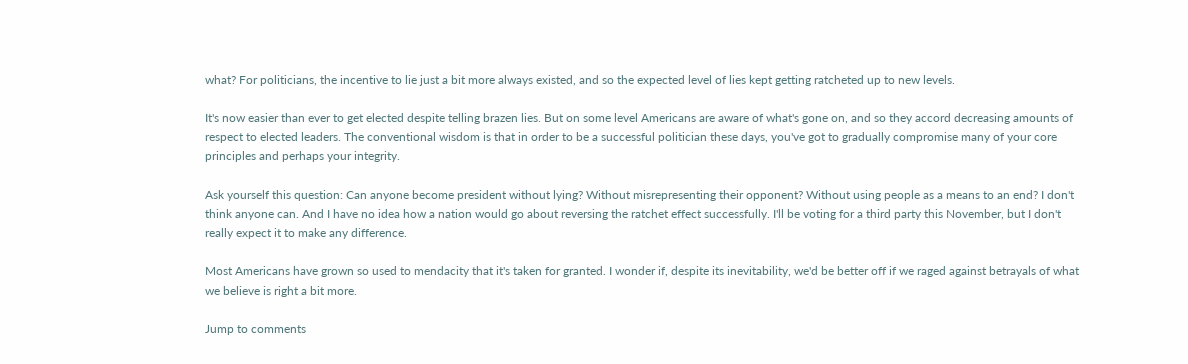what? For politicians, the incentive to lie just a bit more always existed, and so the expected level of lies kept getting ratcheted up to new levels.

It's now easier than ever to get elected despite telling brazen lies. But on some level Americans are aware of what's gone on, and so they accord decreasing amounts of respect to elected leaders. The conventional wisdom is that in order to be a successful politician these days, you've got to gradually compromise many of your core principles and perhaps your integrity.

Ask yourself this question: Can anyone become president without lying? Without misrepresenting their opponent? Without using people as a means to an end? I don't think anyone can. And I have no idea how a nation would go about reversing the ratchet effect successfully. I'll be voting for a third party this November, but I don't really expect it to make any difference.

Most Americans have grown so used to mendacity that it's taken for granted. I wonder if, despite its inevitability, we'd be better off if we raged against betrayals of what we believe is right a bit more.

Jump to comments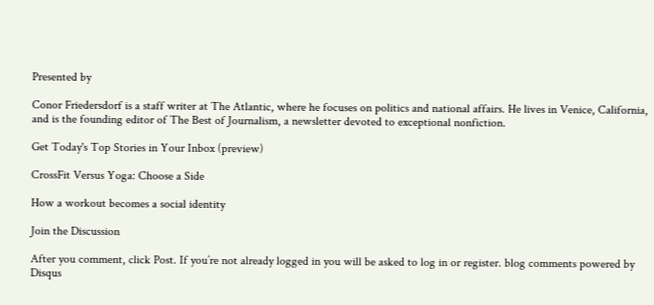Presented by

Conor Friedersdorf is a staff writer at The Atlantic, where he focuses on politics and national affairs. He lives in Venice, California, and is the founding editor of The Best of Journalism, a newsletter devoted to exceptional nonfiction.

Get Today's Top Stories in Your Inbox (preview)

CrossFit Versus Yoga: Choose a Side

How a workout becomes a social identity

Join the Discussion

After you comment, click Post. If you’re not already logged in you will be asked to log in or register. blog comments powered by Disqus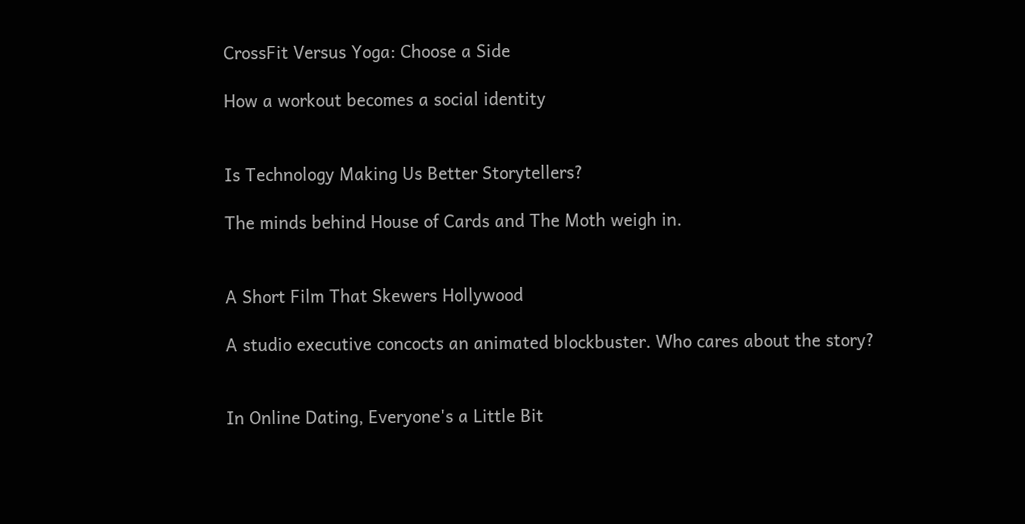CrossFit Versus Yoga: Choose a Side

How a workout becomes a social identity


Is Technology Making Us Better Storytellers?

The minds behind House of Cards and The Moth weigh in.


A Short Film That Skewers Hollywood

A studio executive concocts an animated blockbuster. Who cares about the story?


In Online Dating, Everyone's a Little Bit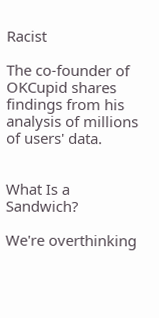Racist

The co-founder of OKCupid shares findings from his analysis of millions of users' data.


What Is a Sandwich?

We're overthinking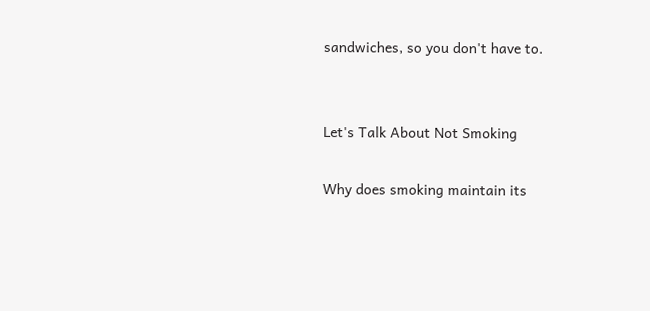sandwiches, so you don't have to.


Let's Talk About Not Smoking

Why does smoking maintain its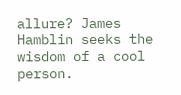allure? James Hamblin seeks the wisdom of a cool person.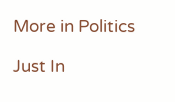More in Politics

Just In